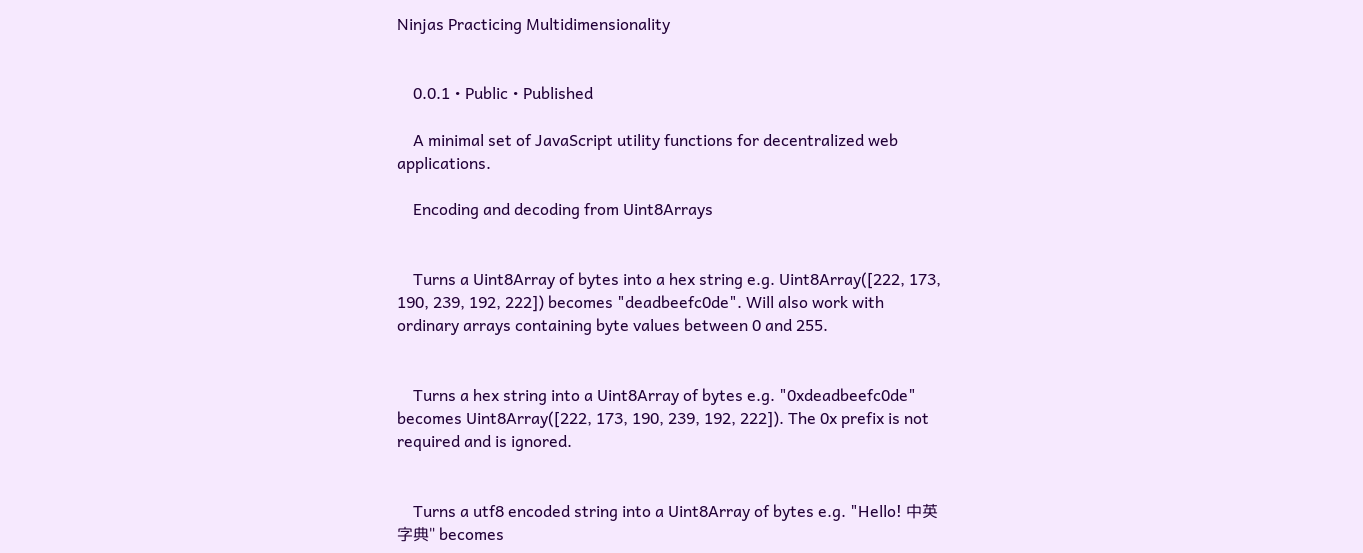Ninjas Practicing Multidimensionality


    0.0.1 • Public • Published

    A minimal set of JavaScript utility functions for decentralized web applications.

    Encoding and decoding from Uint8Arrays


    Turns a Uint8Array of bytes into a hex string e.g. Uint8Array([222, 173, 190, 239, 192, 222]) becomes "deadbeefc0de". Will also work with ordinary arrays containing byte values between 0 and 255.


    Turns a hex string into a Uint8Array of bytes e.g. "0xdeadbeefc0de" becomes Uint8Array([222, 173, 190, 239, 192, 222]). The 0x prefix is not required and is ignored.


    Turns a utf8 encoded string into a Uint8Array of bytes e.g. "Hello! 中英字典" becomes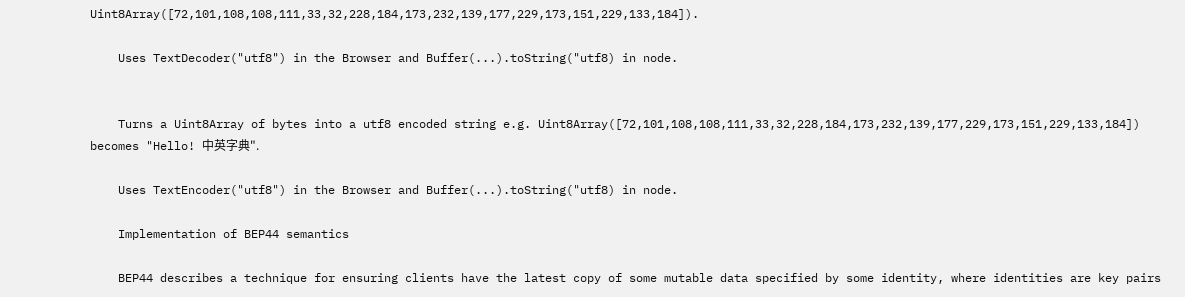Uint8Array([72,101,108,108,111,33,32,228,184,173,232,139,177,229,173,151,229,133,184]).

    Uses TextDecoder("utf8") in the Browser and Buffer(...).toString("utf8) in node.


    Turns a Uint8Array of bytes into a utf8 encoded string e.g. Uint8Array([72,101,108,108,111,33,32,228,184,173,232,139,177,229,173,151,229,133,184]) becomes "Hello! 中英字典".

    Uses TextEncoder("utf8") in the Browser and Buffer(...).toString("utf8) in node.

    Implementation of BEP44 semantics

    BEP44 describes a technique for ensuring clients have the latest copy of some mutable data specified by some identity, where identities are key pairs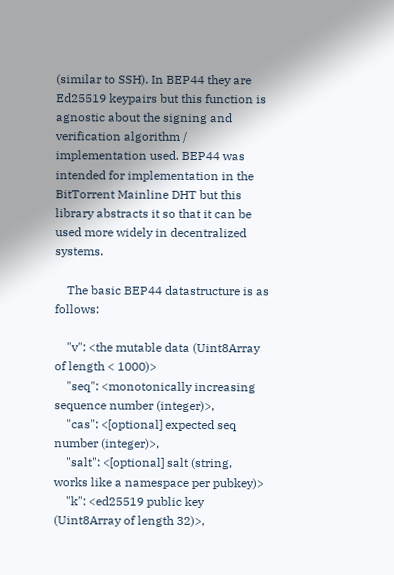(similar to SSH). In BEP44 they are Ed25519 keypairs but this function is agnostic about the signing and verification algorithm / implementation used. BEP44 was intended for implementation in the BitTorrent Mainline DHT but this library abstracts it so that it can be used more widely in decentralized systems.

    The basic BEP44 datastructure is as follows:

    "v": <the mutable data (Uint8Array of length < 1000)>
    "seq": <monotonically increasing sequence number (integer)>,
    "cas": <[optional] expected seq number (integer)>,
    "salt": <[optional] salt (string, works like a namespace per pubkey)>
    "k": <ed25519 public key (Uint8Array of length 32)>,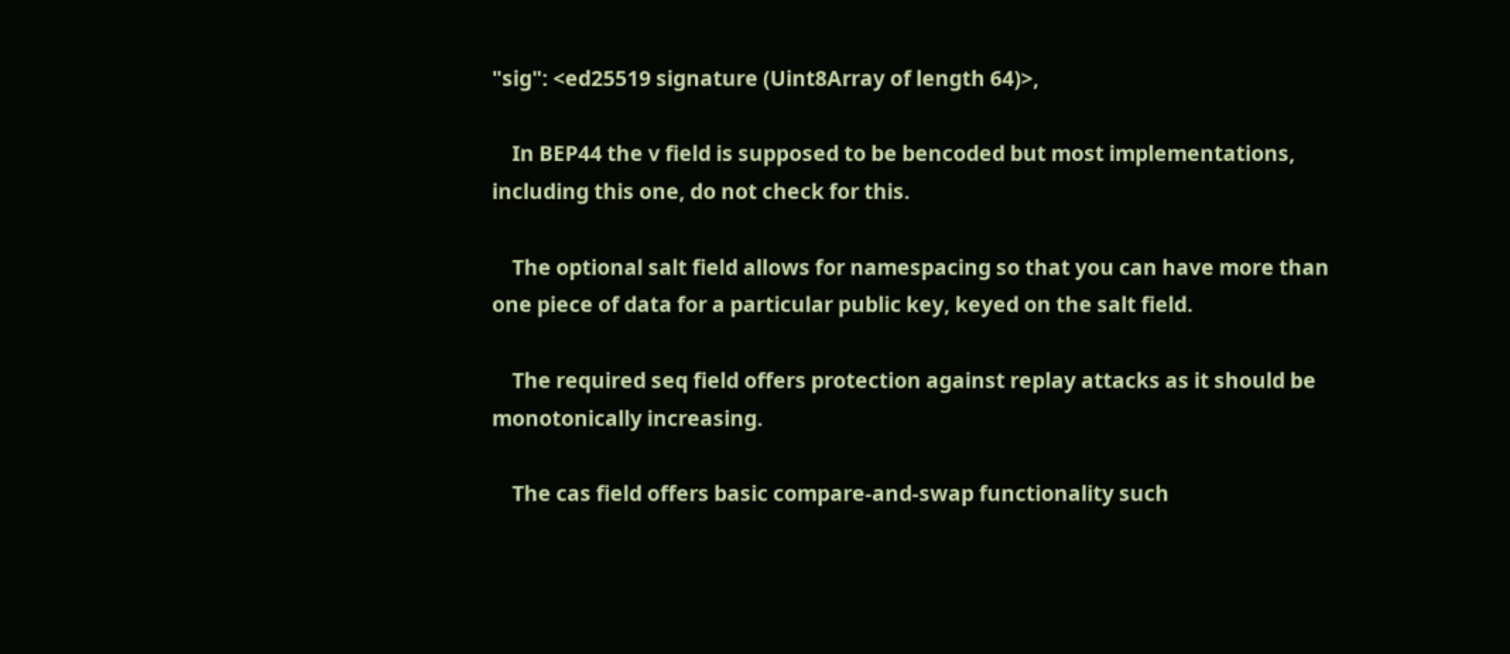"sig": <ed25519 signature (Uint8Array of length 64)>,

    In BEP44 the v field is supposed to be bencoded but most implementations, including this one, do not check for this.

    The optional salt field allows for namespacing so that you can have more than one piece of data for a particular public key, keyed on the salt field.

    The required seq field offers protection against replay attacks as it should be monotonically increasing.

    The cas field offers basic compare-and-swap functionality such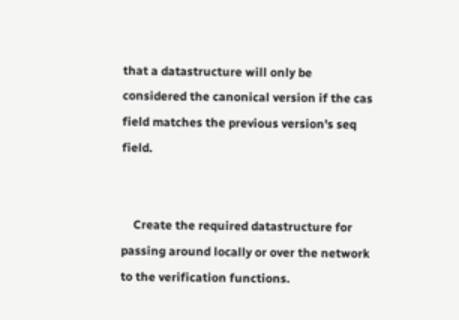that a datastructure will only be considered the canonical version if the cas field matches the previous version's seq field.


    Create the required datastructure for passing around locally or over the network to the verification functions.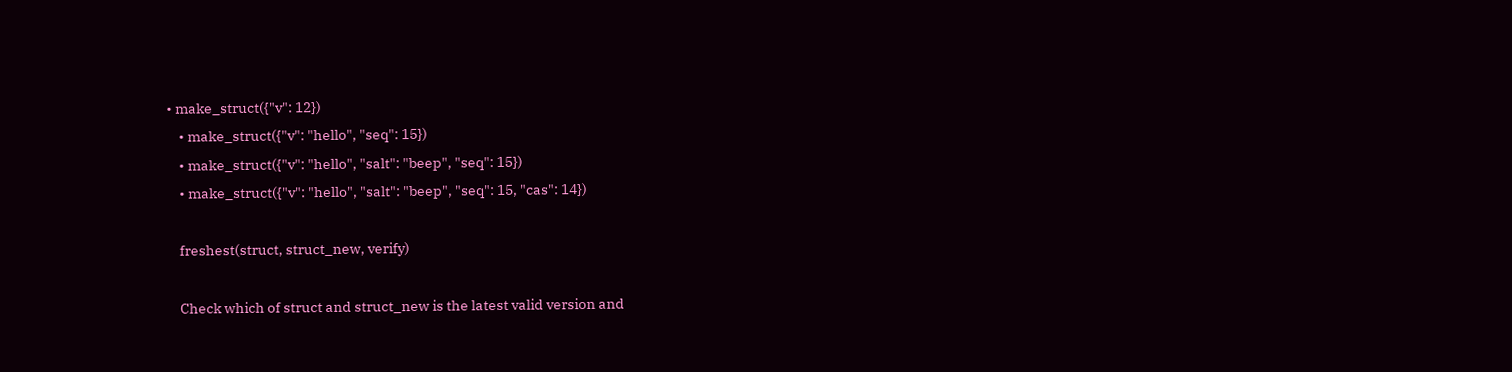• make_struct({"v": 12})
    • make_struct({"v": "hello", "seq": 15})
    • make_struct({"v": "hello", "salt": "beep", "seq": 15})
    • make_struct({"v": "hello", "salt": "beep", "seq": 15, "cas": 14})

    freshest(struct, struct_new, verify)

    Check which of struct and struct_new is the latest valid version and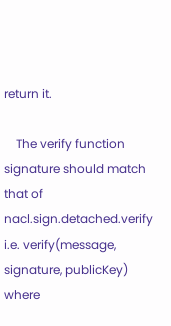return it.

    The verify function signature should match that of nacl.sign.detached.verify i.e. verify(message, signature, publicKey) where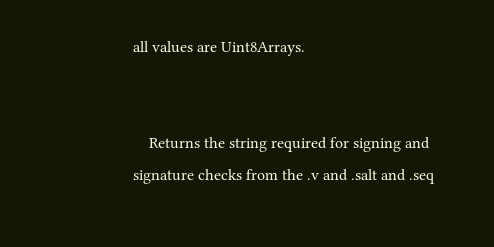all values are Uint8Arrays.


    Returns the string required for signing and signature checks from the .v and .salt and .seq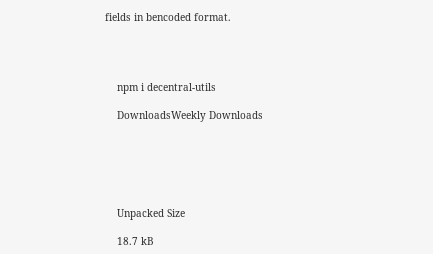fields in bencoded format.




    npm i decentral-utils

    DownloadsWeekly Downloads






    Unpacked Size

    18.7 kB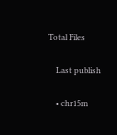Total Files


    Last publish


    • chr15m